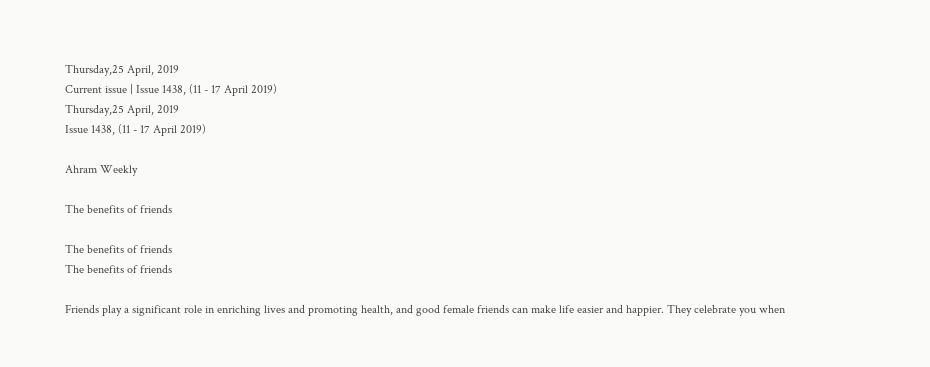Thursday,25 April, 2019
Current issue | Issue 1438, (11 - 17 April 2019)
Thursday,25 April, 2019
Issue 1438, (11 - 17 April 2019)

Ahram Weekly

The benefits of friends

The benefits of friends
The benefits of friends

Friends play a significant role in enriching lives and promoting health, and good female friends can make life easier and happier. They celebrate you when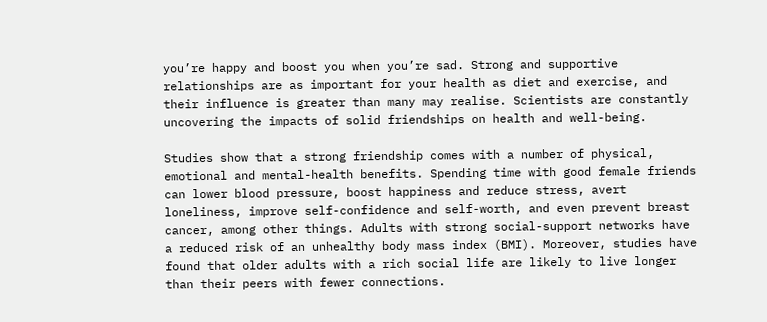you’re happy and boost you when you’re sad. Strong and supportive relationships are as important for your health as diet and exercise, and their influence is greater than many may realise. Scientists are constantly uncovering the impacts of solid friendships on health and well-being.

Studies show that a strong friendship comes with a number of physical, emotional and mental-health benefits. Spending time with good female friends can lower blood pressure, boost happiness and reduce stress, avert loneliness, improve self-confidence and self-worth, and even prevent breast cancer, among other things. Adults with strong social-support networks have a reduced risk of an unhealthy body mass index (BMI). Moreover, studies have found that older adults with a rich social life are likely to live longer than their peers with fewer connections.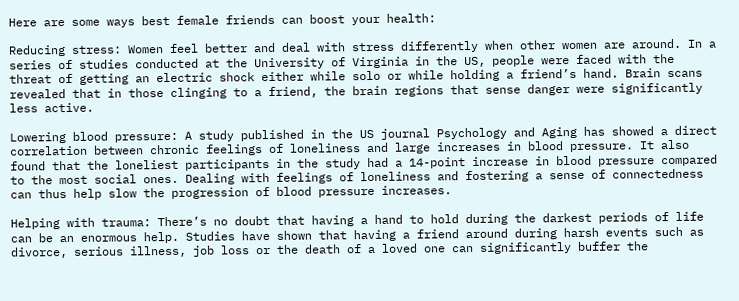Here are some ways best female friends can boost your health:

Reducing stress: Women feel better and deal with stress differently when other women are around. In a series of studies conducted at the University of Virginia in the US, people were faced with the threat of getting an electric shock either while solo or while holding a friend’s hand. Brain scans revealed that in those clinging to a friend, the brain regions that sense danger were significantly less active.

Lowering blood pressure: A study published in the US journal Psychology and Aging has showed a direct correlation between chronic feelings of loneliness and large increases in blood pressure. It also found that the loneliest participants in the study had a 14-point increase in blood pressure compared to the most social ones. Dealing with feelings of loneliness and fostering a sense of connectedness can thus help slow the progression of blood pressure increases.

Helping with trauma: There’s no doubt that having a hand to hold during the darkest periods of life can be an enormous help. Studies have shown that having a friend around during harsh events such as divorce, serious illness, job loss or the death of a loved one can significantly buffer the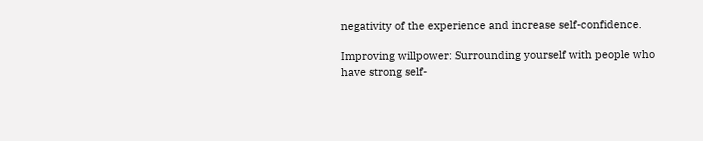negativity of the experience and increase self-confidence.

Improving willpower: Surrounding yourself with people who have strong self-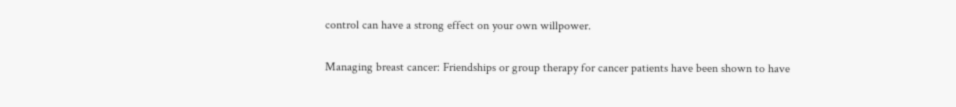control can have a strong effect on your own willpower.

Managing breast cancer: Friendships or group therapy for cancer patients have been shown to have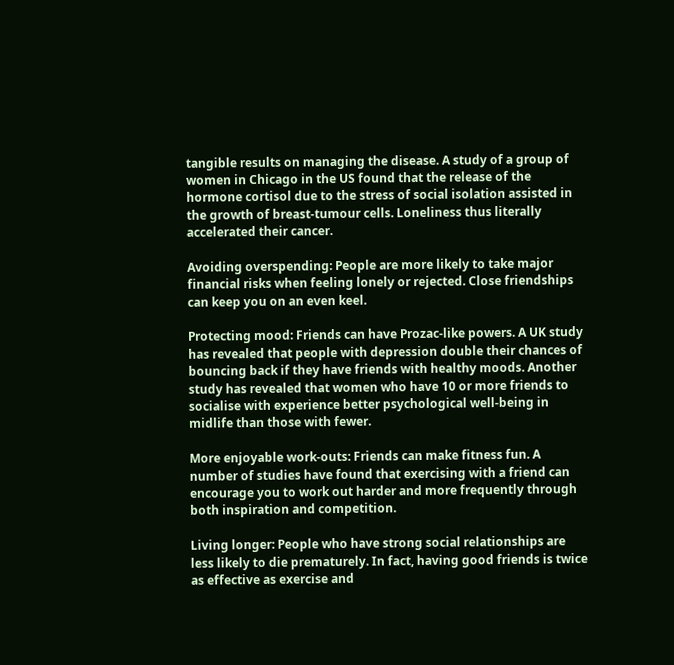tangible results on managing the disease. A study of a group of women in Chicago in the US found that the release of the hormone cortisol due to the stress of social isolation assisted in the growth of breast-tumour cells. Loneliness thus literally accelerated their cancer.

Avoiding overspending: People are more likely to take major financial risks when feeling lonely or rejected. Close friendships can keep you on an even keel.

Protecting mood: Friends can have Prozac-like powers. A UK study has revealed that people with depression double their chances of bouncing back if they have friends with healthy moods. Another study has revealed that women who have 10 or more friends to socialise with experience better psychological well-being in midlife than those with fewer.

More enjoyable work-outs: Friends can make fitness fun. A number of studies have found that exercising with a friend can encourage you to work out harder and more frequently through both inspiration and competition.

Living longer: People who have strong social relationships are less likely to die prematurely. In fact, having good friends is twice as effective as exercise and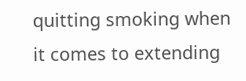quitting smoking when it comes to extending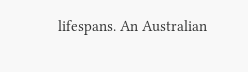lifespans. An Australian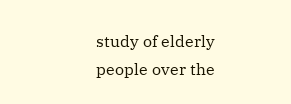study of elderly people over the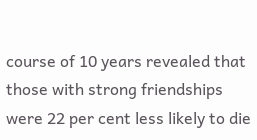course of 10 years revealed that those with strong friendships were 22 per cent less likely to die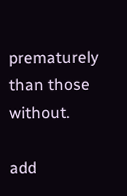prematurely than those without.

add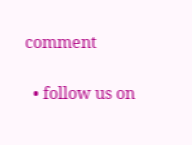comment

  • follow us on